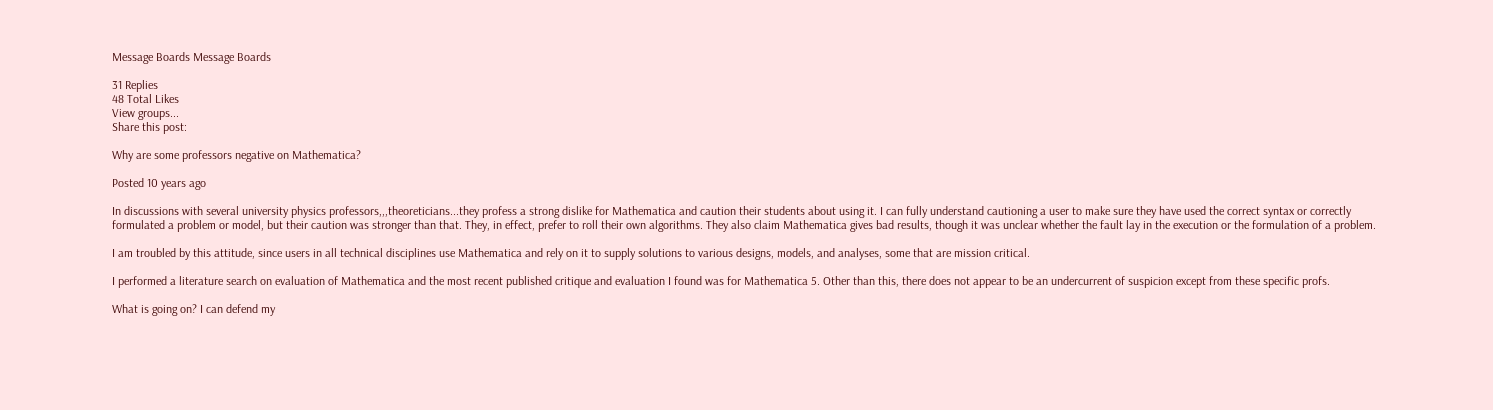Message Boards Message Boards

31 Replies
48 Total Likes
View groups...
Share this post:

Why are some professors negative on Mathematica?

Posted 10 years ago

In discussions with several university physics professors,,,theoreticians...they profess a strong dislike for Mathematica and caution their students about using it. I can fully understand cautioning a user to make sure they have used the correct syntax or correctly formulated a problem or model, but their caution was stronger than that. They, in effect, prefer to roll their own algorithms. They also claim Mathematica gives bad results, though it was unclear whether the fault lay in the execution or the formulation of a problem.

I am troubled by this attitude, since users in all technical disciplines use Mathematica and rely on it to supply solutions to various designs, models, and analyses, some that are mission critical.

I performed a literature search on evaluation of Mathematica and the most recent published critique and evaluation I found was for Mathematica 5. Other than this, there does not appear to be an undercurrent of suspicion except from these specific profs.

What is going on? I can defend my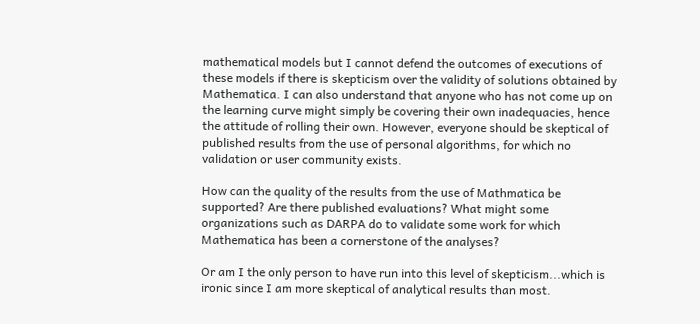mathematical models but I cannot defend the outcomes of executions of these models if there is skepticism over the validity of solutions obtained by Mathematica. I can also understand that anyone who has not come up on the learning curve might simply be covering their own inadequacies, hence the attitude of rolling their own. However, everyone should be skeptical of published results from the use of personal algorithms, for which no validation or user community exists.

How can the quality of the results from the use of Mathmatica be supported? Are there published evaluations? What might some organizations such as DARPA do to validate some work for which Mathematica has been a cornerstone of the analyses?

Or am I the only person to have run into this level of skepticism...which is ironic since I am more skeptical of analytical results than most.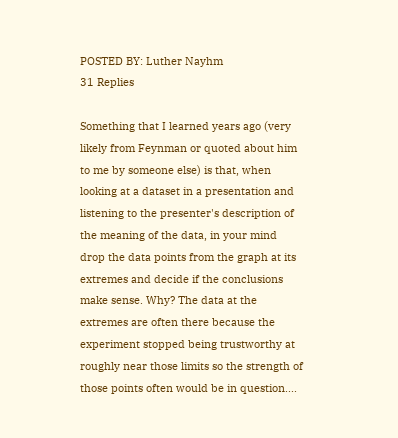POSTED BY: Luther Nayhm
31 Replies

Something that I learned years ago (very likely from Feynman or quoted about him to me by someone else) is that, when looking at a dataset in a presentation and listening to the presenter's description of the meaning of the data, in your mind drop the data points from the graph at its extremes and decide if the conclusions make sense. Why? The data at the extremes are often there because the experiment stopped being trustworthy at roughly near those limits so the strength of those points often would be in question....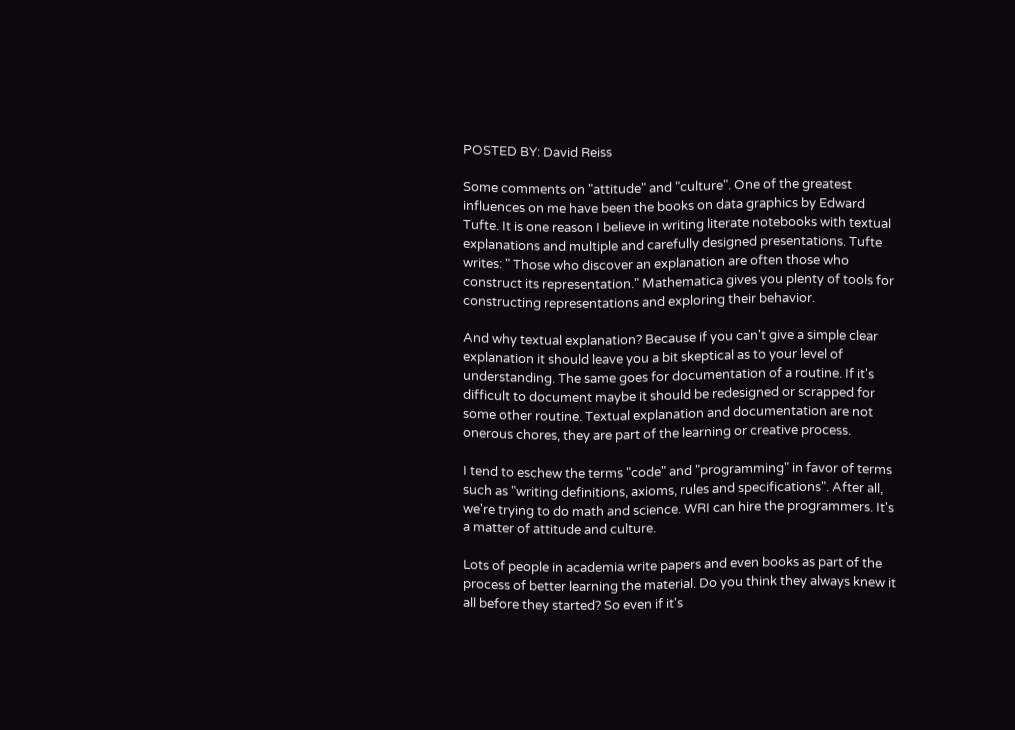POSTED BY: David Reiss

Some comments on "attitude" and "culture". One of the greatest influences on me have been the books on data graphics by Edward Tufte. It is one reason I believe in writing literate notebooks with textual explanations and multiple and carefully designed presentations. Tufte writes: " Those who discover an explanation are often those who construct its representation." Mathematica gives you plenty of tools for constructing representations and exploring their behavior.

And why textual explanation? Because if you can't give a simple clear explanation it should leave you a bit skeptical as to your level of understanding. The same goes for documentation of a routine. If it's difficult to document maybe it should be redesigned or scrapped for some other routine. Textual explanation and documentation are not onerous chores, they are part of the learning or creative process.

I tend to eschew the terms "code" and "programming" in favor of terms such as "writing definitions, axioms, rules and specifications". After all, we're trying to do math and science. WRI can hire the programmers. It's a matter of attitude and culture.

Lots of people in academia write papers and even books as part of the process of better learning the material. Do you think they always knew it all before they started? So even if it's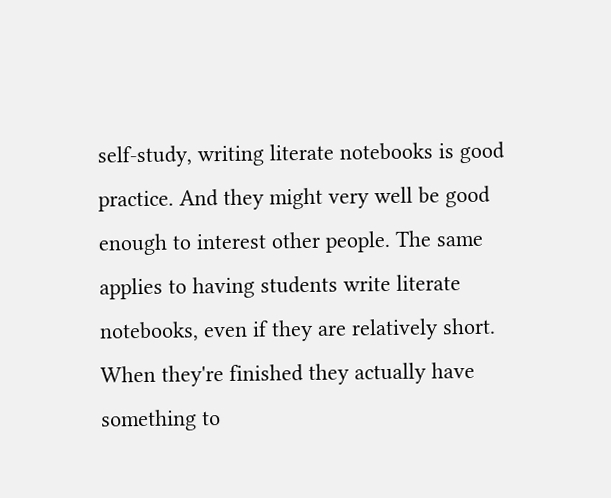self-study, writing literate notebooks is good practice. And they might very well be good enough to interest other people. The same applies to having students write literate notebooks, even if they are relatively short. When they're finished they actually have something to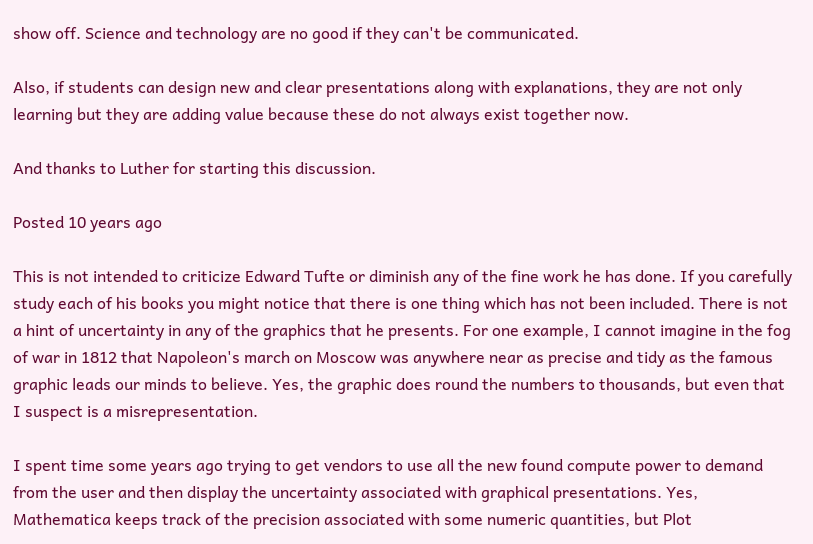show off. Science and technology are no good if they can't be communicated.

Also, if students can design new and clear presentations along with explanations, they are not only learning but they are adding value because these do not always exist together now.

And thanks to Luther for starting this discussion.

Posted 10 years ago

This is not intended to criticize Edward Tufte or diminish any of the fine work he has done. If you carefully study each of his books you might notice that there is one thing which has not been included. There is not a hint of uncertainty in any of the graphics that he presents. For one example, I cannot imagine in the fog of war in 1812 that Napoleon's march on Moscow was anywhere near as precise and tidy as the famous graphic leads our minds to believe. Yes, the graphic does round the numbers to thousands, but even that I suspect is a misrepresentation.

I spent time some years ago trying to get vendors to use all the new found compute power to demand from the user and then display the uncertainty associated with graphical presentations. Yes, Mathematica keeps track of the precision associated with some numeric quantities, but Plot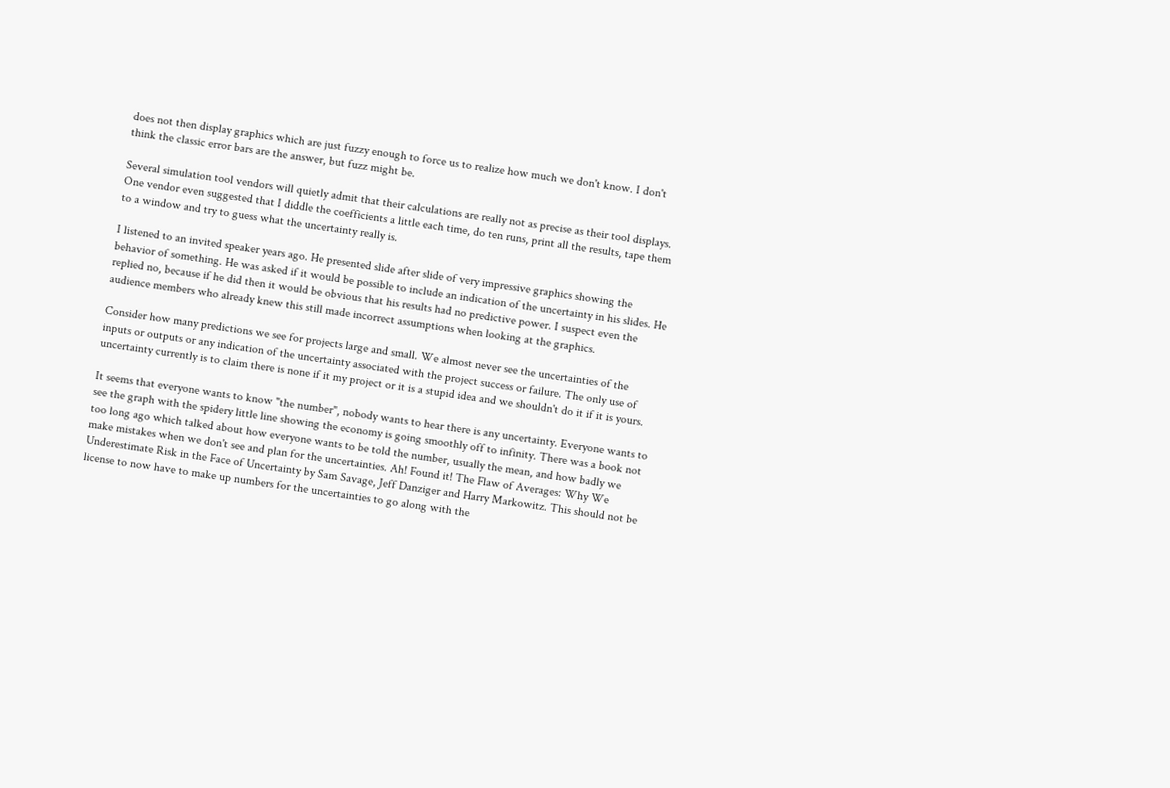does not then display graphics which are just fuzzy enough to force us to realize how much we don't know. I don't think the classic error bars are the answer, but fuzz might be.

Several simulation tool vendors will quietly admit that their calculations are really not as precise as their tool displays. One vendor even suggested that I diddle the coefficients a little each time, do ten runs, print all the results, tape them to a window and try to guess what the uncertainty really is.

I listened to an invited speaker years ago. He presented slide after slide of very impressive graphics showing the behavior of something. He was asked if it would be possible to include an indication of the uncertainty in his slides. He replied no, because if he did then it would be obvious that his results had no predictive power. I suspect even the audience members who already knew this still made incorrect assumptions when looking at the graphics.

Consider how many predictions we see for projects large and small. We almost never see the uncertainties of the inputs or outputs or any indication of the uncertainty associated with the project success or failure. The only use of uncertainty currently is to claim there is none if it my project or it is a stupid idea and we shouldn't do it if it is yours.

It seems that everyone wants to know "the number", nobody wants to hear there is any uncertainty. Everyone wants to see the graph with the spidery little line showing the economy is going smoothly off to infinity. There was a book not too long ago which talked about how everyone wants to be told the number, usually the mean, and how badly we make mistakes when we don't see and plan for the uncertainties. Ah! Found it! The Flaw of Averages: Why We Underestimate Risk in the Face of Uncertainty by Sam Savage, Jeff Danziger and Harry Markowitz. This should not be license to now have to make up numbers for the uncertainties to go along with the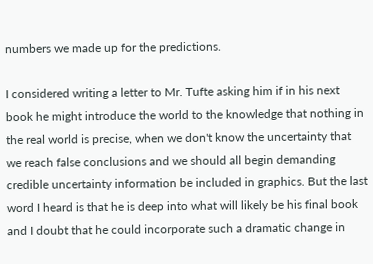numbers we made up for the predictions.

I considered writing a letter to Mr. Tufte asking him if in his next book he might introduce the world to the knowledge that nothing in the real world is precise, when we don't know the uncertainty that we reach false conclusions and we should all begin demanding credible uncertainty information be included in graphics. But the last word I heard is that he is deep into what will likely be his final book and I doubt that he could incorporate such a dramatic change in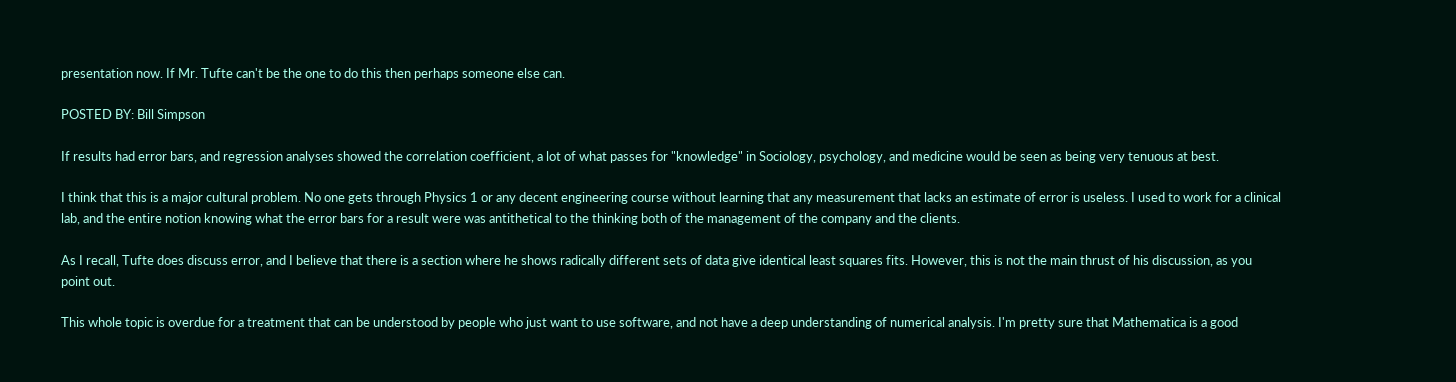presentation now. If Mr. Tufte can't be the one to do this then perhaps someone else can.

POSTED BY: Bill Simpson

If results had error bars, and regression analyses showed the correlation coefficient, a lot of what passes for "knowledge" in Sociology, psychology, and medicine would be seen as being very tenuous at best.

I think that this is a major cultural problem. No one gets through Physics 1 or any decent engineering course without learning that any measurement that lacks an estimate of error is useless. I used to work for a clinical lab, and the entire notion knowing what the error bars for a result were was antithetical to the thinking both of the management of the company and the clients.

As I recall, Tufte does discuss error, and I believe that there is a section where he shows radically different sets of data give identical least squares fits. However, this is not the main thrust of his discussion, as you point out.

This whole topic is overdue for a treatment that can be understood by people who just want to use software, and not have a deep understanding of numerical analysis. I'm pretty sure that Mathematica is a good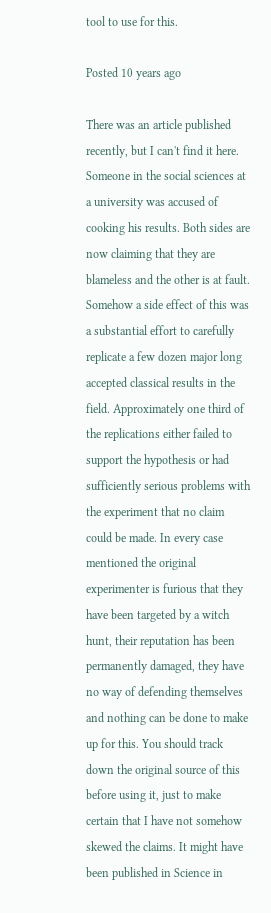tool to use for this.

Posted 10 years ago

There was an article published recently, but I can't find it here. Someone in the social sciences at a university was accused of cooking his results. Both sides are now claiming that they are blameless and the other is at fault. Somehow a side effect of this was a substantial effort to carefully replicate a few dozen major long accepted classical results in the field. Approximately one third of the replications either failed to support the hypothesis or had sufficiently serious problems with the experiment that no claim could be made. In every case mentioned the original experimenter is furious that they have been targeted by a witch hunt, their reputation has been permanently damaged, they have no way of defending themselves and nothing can be done to make up for this. You should track down the original source of this before using it, just to make certain that I have not somehow skewed the claims. It might have been published in Science in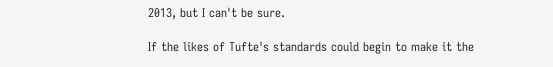2013, but I can't be sure.

If the likes of Tufte's standards could begin to make it the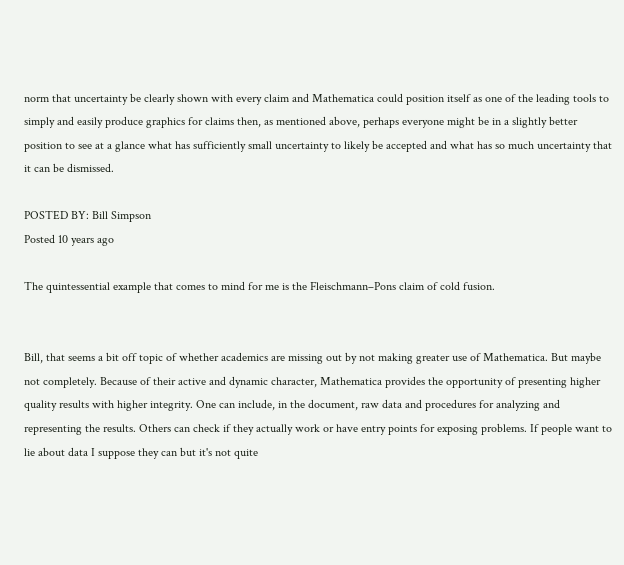norm that uncertainty be clearly shown with every claim and Mathematica could position itself as one of the leading tools to simply and easily produce graphics for claims then, as mentioned above, perhaps everyone might be in a slightly better position to see at a glance what has sufficiently small uncertainty to likely be accepted and what has so much uncertainty that it can be dismissed.

POSTED BY: Bill Simpson
Posted 10 years ago

The quintessential example that comes to mind for me is the Fleischmann–Pons claim of cold fusion.


Bill, that seems a bit off topic of whether academics are missing out by not making greater use of Mathematica. But maybe not completely. Because of their active and dynamic character, Mathematica provides the opportunity of presenting higher quality results with higher integrity. One can include, in the document, raw data and procedures for analyzing and representing the results. Others can check if they actually work or have entry points for exposing problems. If people want to lie about data I suppose they can but it's not quite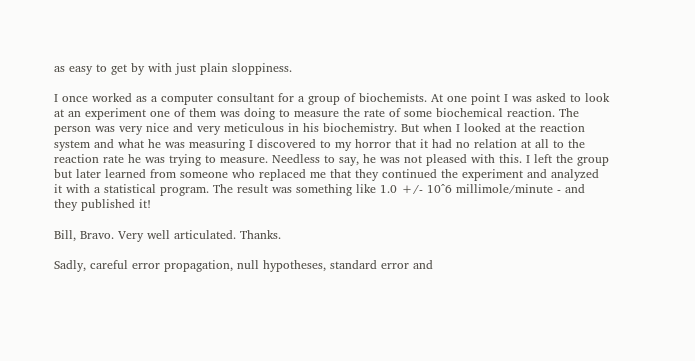as easy to get by with just plain sloppiness.

I once worked as a computer consultant for a group of biochemists. At one point I was asked to look at an experiment one of them was doing to measure the rate of some biochemical reaction. The person was very nice and very meticulous in his biochemistry. But when I looked at the reaction system and what he was measuring I discovered to my horror that it had no relation at all to the reaction rate he was trying to measure. Needless to say, he was not pleased with this. I left the group but later learned from someone who replaced me that they continued the experiment and analyzed it with a statistical program. The result was something like 1.0 +/- 10^6 millimole/minute - and they published it!

Bill, Bravo. Very well articulated. Thanks.

Sadly, careful error propagation, null hypotheses, standard error and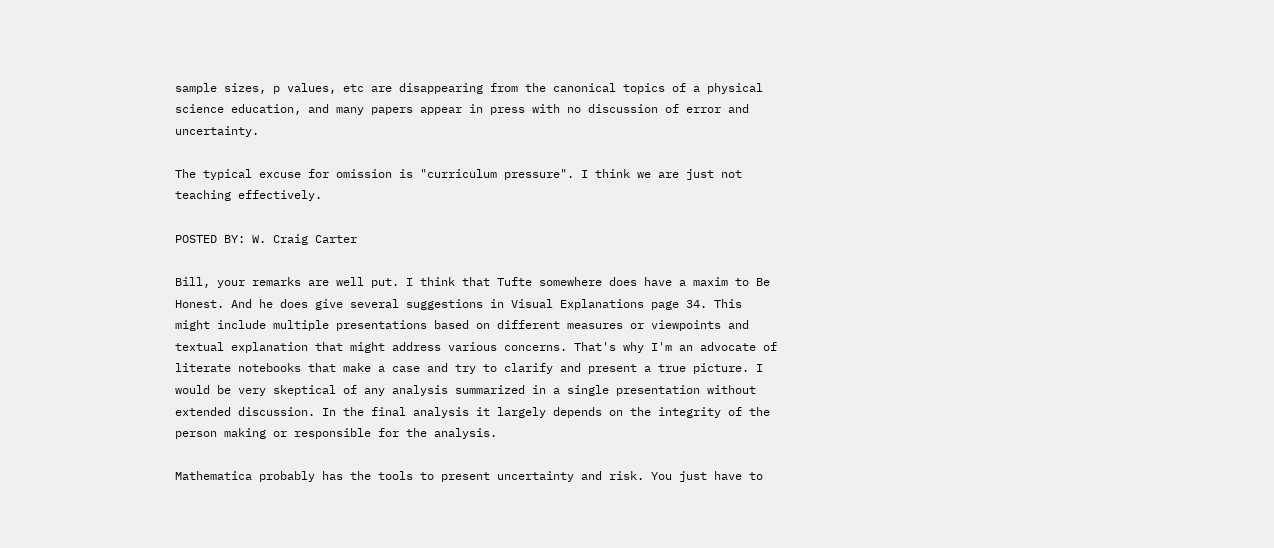sample sizes, p values, etc are disappearing from the canonical topics of a physical science education, and many papers appear in press with no discussion of error and uncertainty.

The typical excuse for omission is "curriculum pressure". I think we are just not teaching effectively.

POSTED BY: W. Craig Carter

Bill, your remarks are well put. I think that Tufte somewhere does have a maxim to Be Honest. And he does give several suggestions in Visual Explanations page 34. This might include multiple presentations based on different measures or viewpoints and textual explanation that might address various concerns. That's why I'm an advocate of literate notebooks that make a case and try to clarify and present a true picture. I would be very skeptical of any analysis summarized in a single presentation without extended discussion. In the final analysis it largely depends on the integrity of the person making or responsible for the analysis.

Mathematica probably has the tools to present uncertainty and risk. You just have to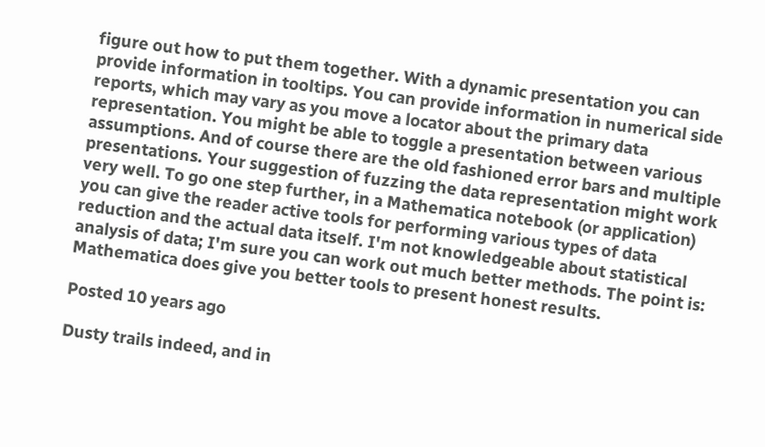figure out how to put them together. With a dynamic presentation you can provide information in tooltips. You can provide information in numerical side reports, which may vary as you move a locator about the primary data representation. You might be able to toggle a presentation between various assumptions. And of course there are the old fashioned error bars and multiple presentations. Your suggestion of fuzzing the data representation might work very well. To go one step further, in a Mathematica notebook (or application) you can give the reader active tools for performing various types of data reduction and the actual data itself. I'm not knowledgeable about statistical analysis of data; I'm sure you can work out much better methods. The point is: Mathematica does give you better tools to present honest results.

Posted 10 years ago

Dusty trails indeed, and in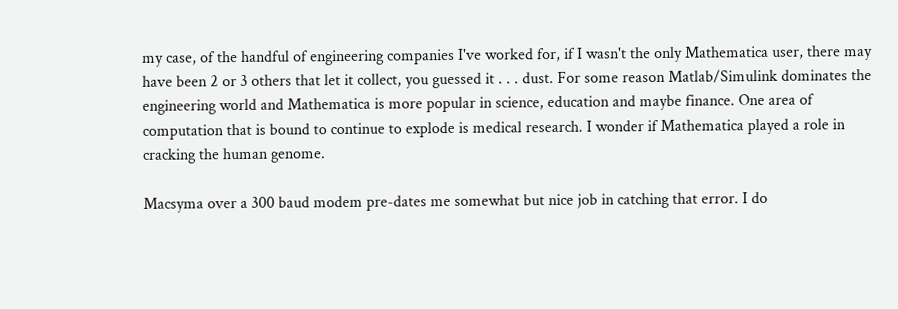my case, of the handful of engineering companies I've worked for, if I wasn't the only Mathematica user, there may have been 2 or 3 others that let it collect, you guessed it . . . dust. For some reason Matlab/Simulink dominates the engineering world and Mathematica is more popular in science, education and maybe finance. One area of computation that is bound to continue to explode is medical research. I wonder if Mathematica played a role in cracking the human genome.

Macsyma over a 300 baud modem pre-dates me somewhat but nice job in catching that error. I do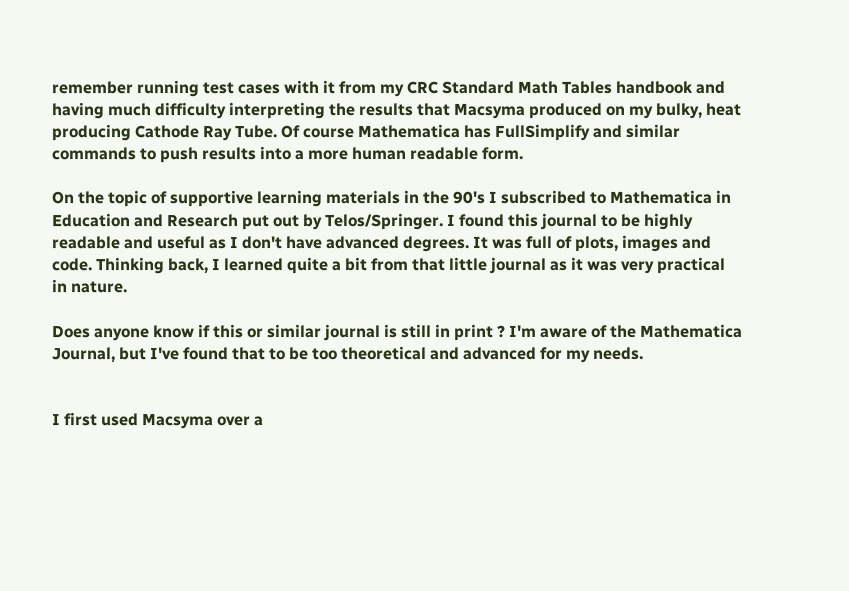remember running test cases with it from my CRC Standard Math Tables handbook and having much difficulty interpreting the results that Macsyma produced on my bulky, heat producing Cathode Ray Tube. Of course Mathematica has FullSimplify and similar commands to push results into a more human readable form.

On the topic of supportive learning materials in the 90's I subscribed to Mathematica in Education and Research put out by Telos/Springer. I found this journal to be highly readable and useful as I don't have advanced degrees. It was full of plots, images and code. Thinking back, I learned quite a bit from that little journal as it was very practical in nature.

Does anyone know if this or similar journal is still in print ? I'm aware of the Mathematica Journal, but I've found that to be too theoretical and advanced for my needs.


I first used Macsyma over a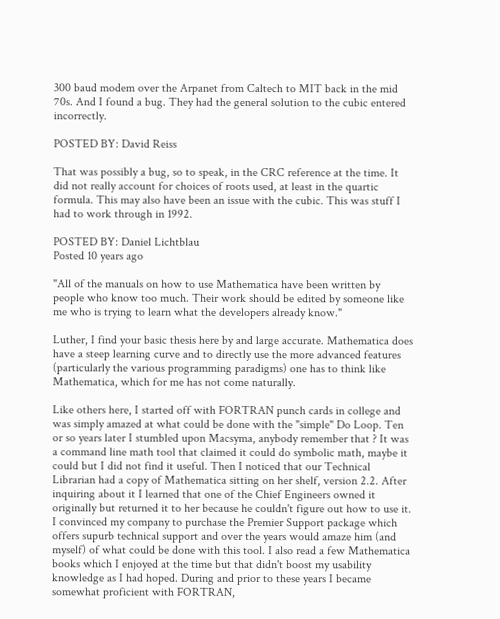300 baud modem over the Arpanet from Caltech to MIT back in the mid 70s. And I found a bug. They had the general solution to the cubic entered incorrectly.

POSTED BY: David Reiss

That was possibly a bug, so to speak, in the CRC reference at the time. It did not really account for choices of roots used, at least in the quartic formula. This may also have been an issue with the cubic. This was stuff I had to work through in 1992.

POSTED BY: Daniel Lichtblau
Posted 10 years ago

"All of the manuals on how to use Mathematica have been written by people who know too much. Their work should be edited by someone like me who is trying to learn what the developers already know."

Luther, I find your basic thesis here by and large accurate. Mathematica does have a steep learning curve and to directly use the more advanced features (particularly the various programming paradigms) one has to think like Mathematica, which for me has not come naturally.

Like others here, I started off with FORTRAN punch cards in college and was simply amazed at what could be done with the "simple" Do Loop. Ten or so years later I stumbled upon Macsyma, anybody remember that ? It was a command line math tool that claimed it could do symbolic math, maybe it could but I did not find it useful. Then I noticed that our Technical Librarian had a copy of Mathematica sitting on her shelf, version 2.2. After inquiring about it I learned that one of the Chief Engineers owned it originally but returned it to her because he couldn't figure out how to use it. I convinced my company to purchase the Premier Support package which offers supurb technical support and over the years would amaze him (and myself) of what could be done with this tool. I also read a few Mathematica books which I enjoyed at the time but that didn't boost my usability knowledge as I had hoped. During and prior to these years I became somewhat proficient with FORTRAN,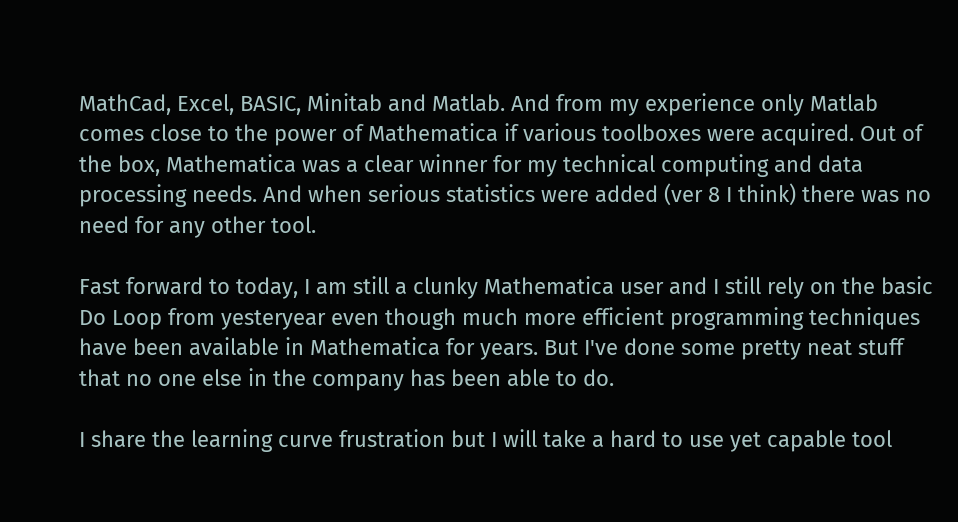MathCad, Excel, BASIC, Minitab and Matlab. And from my experience only Matlab comes close to the power of Mathematica if various toolboxes were acquired. Out of the box, Mathematica was a clear winner for my technical computing and data processing needs. And when serious statistics were added (ver 8 I think) there was no need for any other tool.

Fast forward to today, I am still a clunky Mathematica user and I still rely on the basic Do Loop from yesteryear even though much more efficient programming techniques have been available in Mathematica for years. But I've done some pretty neat stuff that no one else in the company has been able to do.

I share the learning curve frustration but I will take a hard to use yet capable tool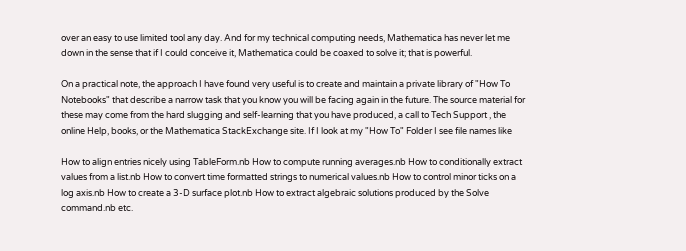over an easy to use limited tool any day. And for my technical computing needs, Mathematica has never let me down in the sense that if I could conceive it, Mathematica could be coaxed to solve it; that is powerful.

On a practical note, the approach I have found very useful is to create and maintain a private library of "How To Notebooks" that describe a narrow task that you know you will be facing again in the future. The source material for these may come from the hard slugging and self-learning that you have produced, a call to Tech Support , the online Help, books, or the Mathematica StackExchange site. If I look at my "How To" Folder I see file names like

How to align entries nicely using TableForm.nb How to compute running averages.nb How to conditionally extract values from a list.nb How to convert time formatted strings to numerical values.nb How to control minor ticks on a log axis.nb How to create a 3-D surface plot.nb How to extract algebraic solutions produced by the Solve command.nb etc.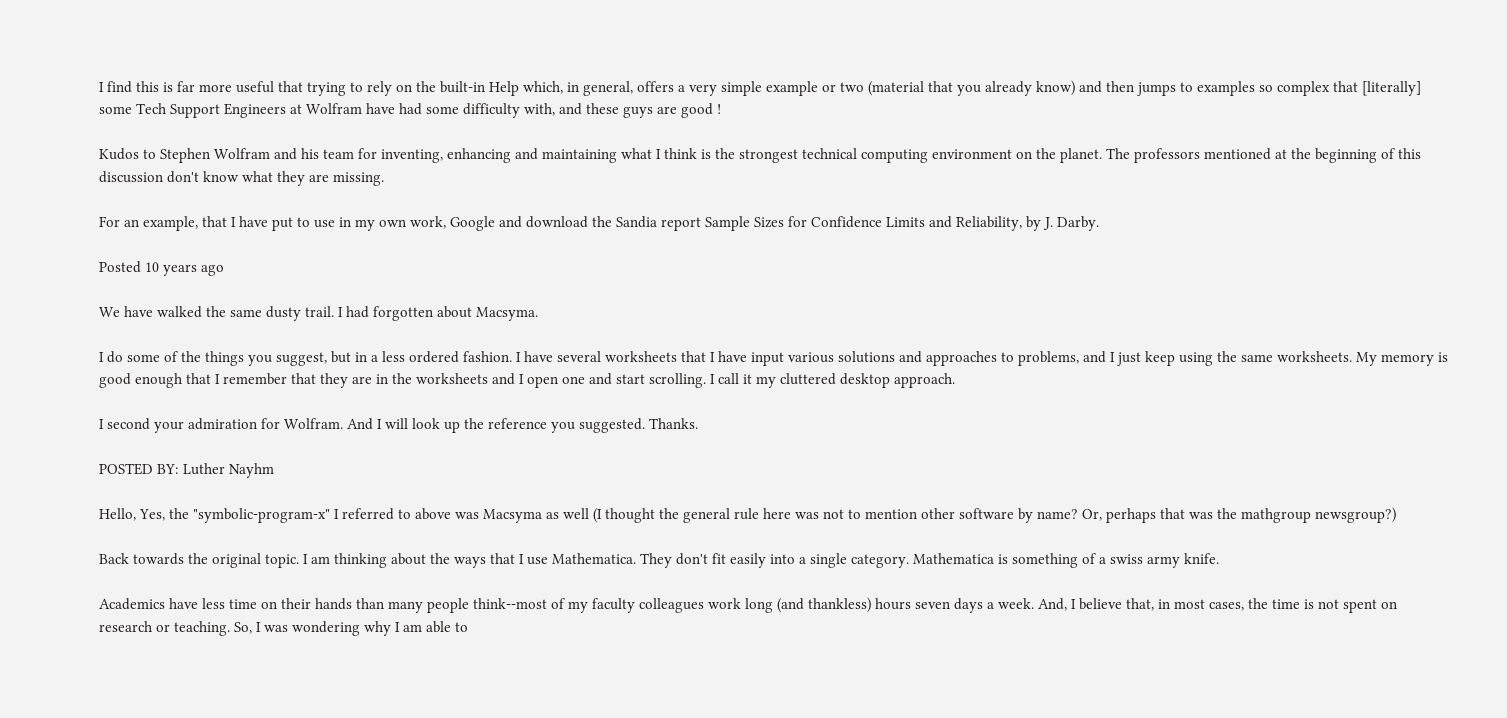I find this is far more useful that trying to rely on the built-in Help which, in general, offers a very simple example or two (material that you already know) and then jumps to examples so complex that [literally] some Tech Support Engineers at Wolfram have had some difficulty with, and these guys are good !

Kudos to Stephen Wolfram and his team for inventing, enhancing and maintaining what I think is the strongest technical computing environment on the planet. The professors mentioned at the beginning of this discussion don't know what they are missing.

For an example, that I have put to use in my own work, Google and download the Sandia report Sample Sizes for Confidence Limits and Reliability, by J. Darby.

Posted 10 years ago

We have walked the same dusty trail. I had forgotten about Macsyma.

I do some of the things you suggest, but in a less ordered fashion. I have several worksheets that I have input various solutions and approaches to problems, and I just keep using the same worksheets. My memory is good enough that I remember that they are in the worksheets and I open one and start scrolling. I call it my cluttered desktop approach.

I second your admiration for Wolfram. And I will look up the reference you suggested. Thanks.

POSTED BY: Luther Nayhm

Hello, Yes, the "symbolic-program-x" I referred to above was Macsyma as well (I thought the general rule here was not to mention other software by name? Or, perhaps that was the mathgroup newsgroup?)

Back towards the original topic. I am thinking about the ways that I use Mathematica. They don't fit easily into a single category. Mathematica is something of a swiss army knife.

Academics have less time on their hands than many people think--most of my faculty colleagues work long (and thankless) hours seven days a week. And, I believe that, in most cases, the time is not spent on research or teaching. So, I was wondering why I am able to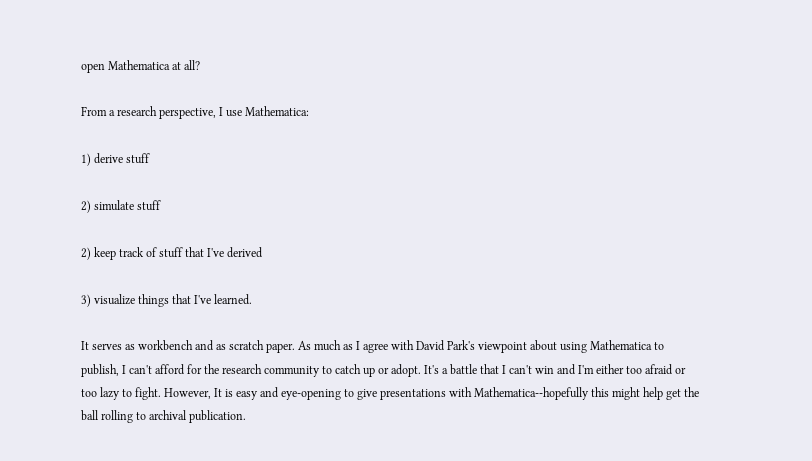open Mathematica at all?

From a research perspective, I use Mathematica:

1) derive stuff

2) simulate stuff

2) keep track of stuff that I've derived

3) visualize things that I've learned.

It serves as workbench and as scratch paper. As much as I agree with David Park's viewpoint about using Mathematica to publish, I can't afford for the research community to catch up or adopt. It's a battle that I can't win and I'm either too afraid or too lazy to fight. However, It is easy and eye-opening to give presentations with Mathematica--hopefully this might help get the ball rolling to archival publication.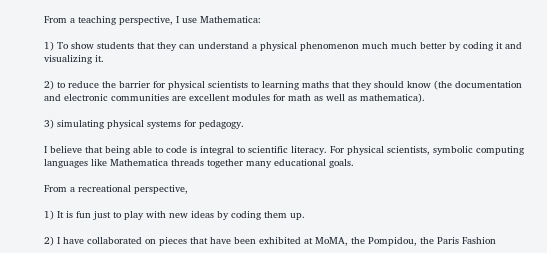From a teaching perspective, I use Mathematica:

1) To show students that they can understand a physical phenomenon much much better by coding it and visualizing it.

2) to reduce the barrier for physical scientists to learning maths that they should know (the documentation and electronic communities are excellent modules for math as well as mathematica).

3) simulating physical systems for pedagogy.

I believe that being able to code is integral to scientific literacy. For physical scientists, symbolic computing languages like Mathematica threads together many educational goals.

From a recreational perspective,

1) It is fun just to play with new ideas by coding them up.

2) I have collaborated on pieces that have been exhibited at MoMA, the Pompidou, the Paris Fashion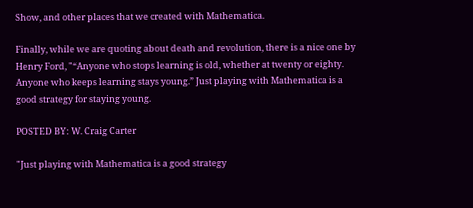Show, and other places that we created with Mathematica.

Finally, while we are quoting about death and revolution, there is a nice one by Henry Ford, "“Anyone who stops learning is old, whether at twenty or eighty. Anyone who keeps learning stays young.” Just playing with Mathematica is a good strategy for staying young.

POSTED BY: W. Craig Carter

"Just playing with Mathematica is a good strategy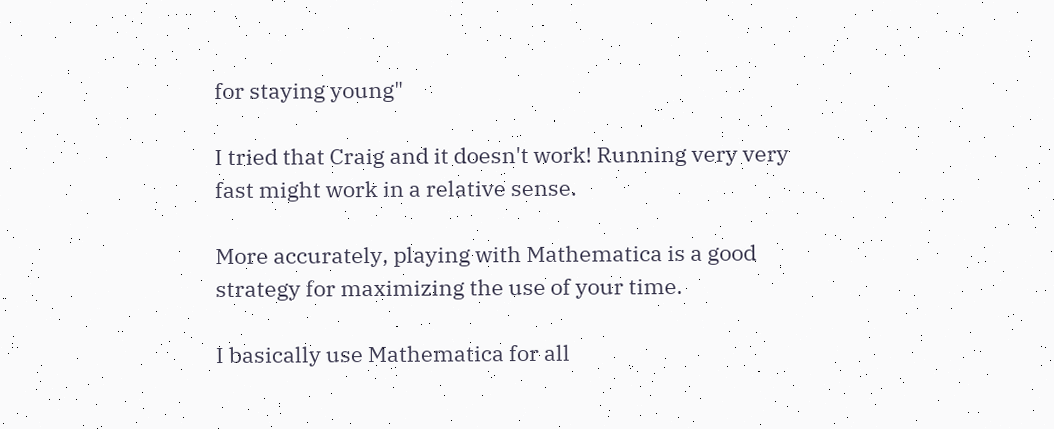for staying young"

I tried that Craig and it doesn't work! Running very very fast might work in a relative sense.

More accurately, playing with Mathematica is a good strategy for maximizing the use of your time.

I basically use Mathematica for all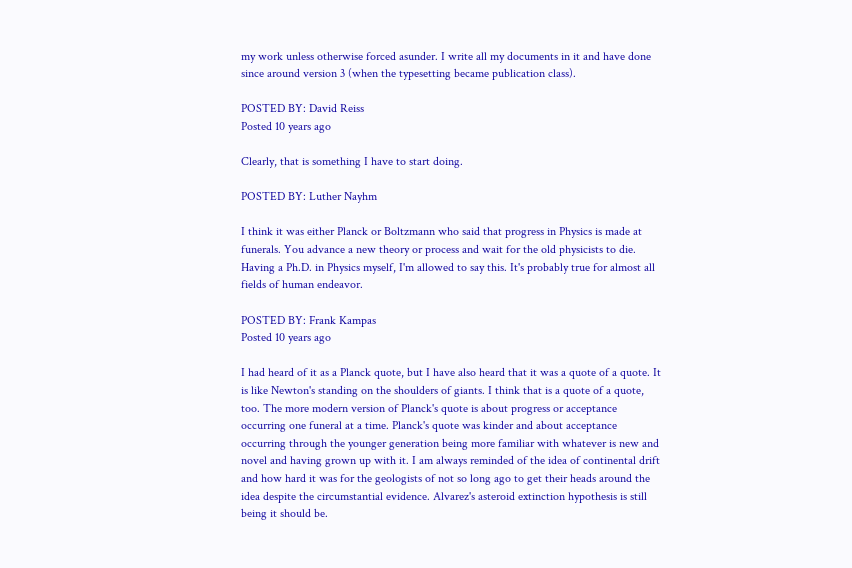my work unless otherwise forced asunder. I write all my documents in it and have done since around version 3 (when the typesetting became publication class).

POSTED BY: David Reiss
Posted 10 years ago

Clearly, that is something I have to start doing.

POSTED BY: Luther Nayhm

I think it was either Planck or Boltzmann who said that progress in Physics is made at funerals. You advance a new theory or process and wait for the old physicists to die. Having a Ph.D. in Physics myself, I'm allowed to say this. It's probably true for almost all fields of human endeavor.

POSTED BY: Frank Kampas
Posted 10 years ago

I had heard of it as a Planck quote, but I have also heard that it was a quote of a quote. It is like Newton's standing on the shoulders of giants. I think that is a quote of a quote, too. The more modern version of Planck's quote is about progress or acceptance occurring one funeral at a time. Planck's quote was kinder and about acceptance occurring through the younger generation being more familiar with whatever is new and novel and having grown up with it. I am always reminded of the idea of continental drift and how hard it was for the geologists of not so long ago to get their heads around the idea despite the circumstantial evidence. Alvarez's asteroid extinction hypothesis is still being it should be.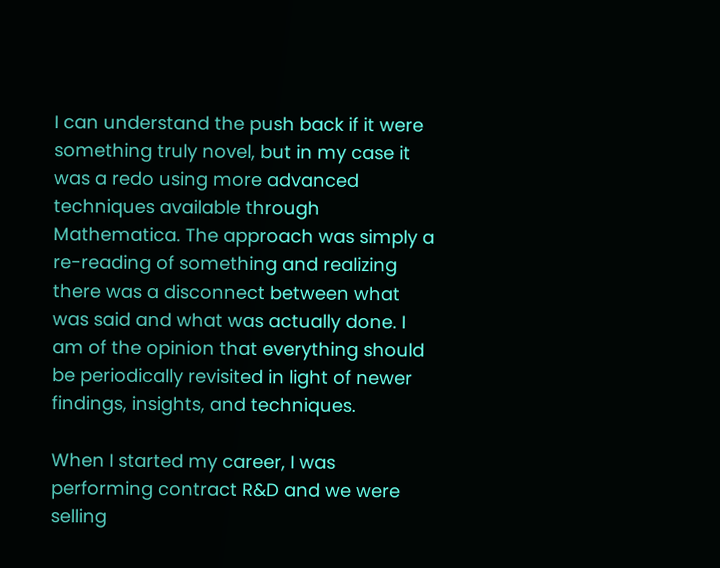I can understand the push back if it were something truly novel, but in my case it was a redo using more advanced techniques available through Mathematica. The approach was simply a re-reading of something and realizing there was a disconnect between what was said and what was actually done. I am of the opinion that everything should be periodically revisited in light of newer findings, insights, and techniques.

When I started my career, I was performing contract R&D and we were selling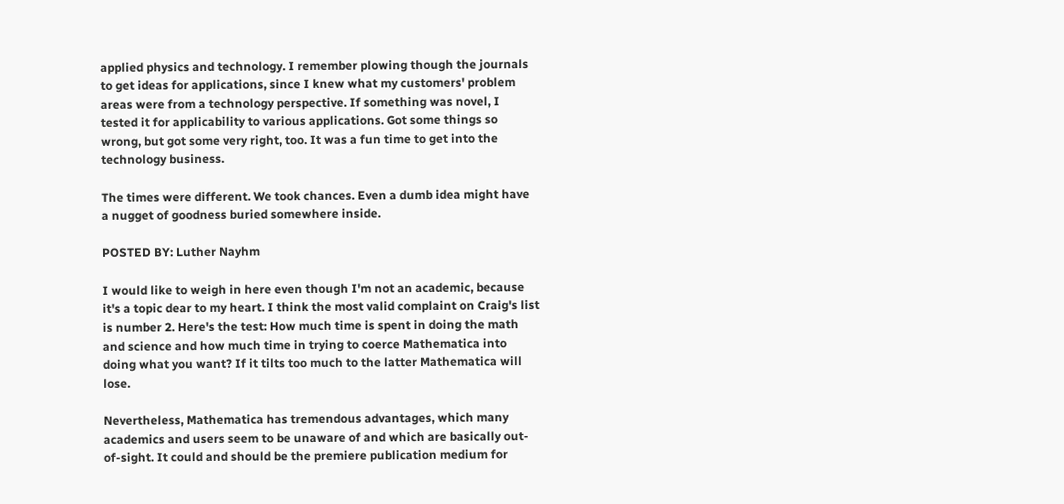applied physics and technology. I remember plowing though the journals to get ideas for applications, since I knew what my customers' problem areas were from a technology perspective. If something was novel, I tested it for applicability to various applications. Got some things so wrong, but got some very right, too. It was a fun time to get into the technology business.

The times were different. We took chances. Even a dumb idea might have a nugget of goodness buried somewhere inside.

POSTED BY: Luther Nayhm

I would like to weigh in here even though I'm not an academic, because it's a topic dear to my heart. I think the most valid complaint on Craig's list is number 2. Here's the test: How much time is spent in doing the math and science and how much time in trying to coerce Mathematica into doing what you want? If it tilts too much to the latter Mathematica will lose.

Nevertheless, Mathematica has tremendous advantages, which many academics and users seem to be unaware of and which are basically out-of-sight. It could and should be the premiere publication medium for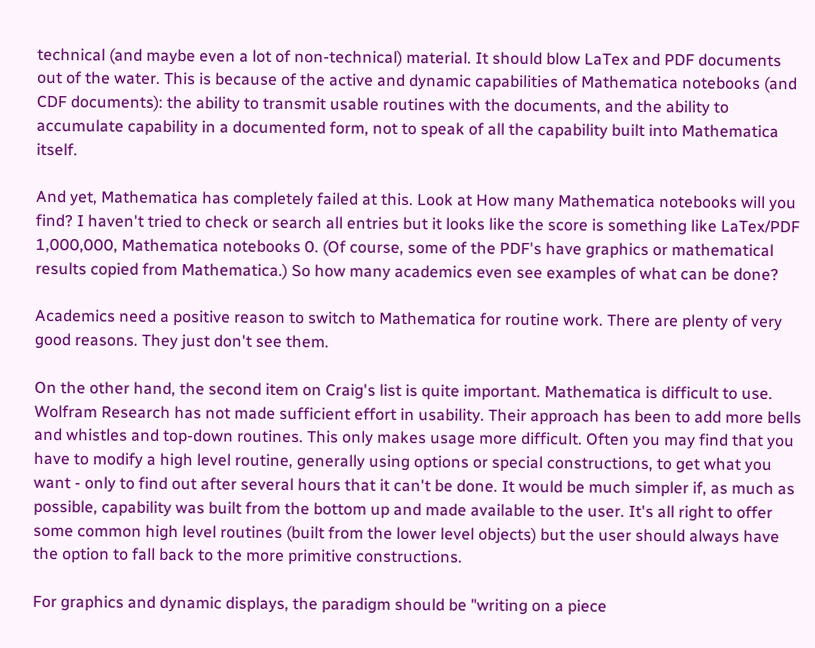technical (and maybe even a lot of non-technical) material. It should blow LaTex and PDF documents out of the water. This is because of the active and dynamic capabilities of Mathematica notebooks (and CDF documents): the ability to transmit usable routines with the documents, and the ability to accumulate capability in a documented form, not to speak of all the capability built into Mathematica itself.

And yet, Mathematica has completely failed at this. Look at How many Mathematica notebooks will you find? I haven't tried to check or search all entries but it looks like the score is something like LaTex/PDF 1,000,000, Mathematica notebooks 0. (Of course, some of the PDF's have graphics or mathematical results copied from Mathematica.) So how many academics even see examples of what can be done?

Academics need a positive reason to switch to Mathematica for routine work. There are plenty of very good reasons. They just don't see them.

On the other hand, the second item on Craig's list is quite important. Mathematica is difficult to use. Wolfram Research has not made sufficient effort in usability. Their approach has been to add more bells and whistles and top-down routines. This only makes usage more difficult. Often you may find that you have to modify a high level routine, generally using options or special constructions, to get what you want - only to find out after several hours that it can't be done. It would be much simpler if, as much as possible, capability was built from the bottom up and made available to the user. It's all right to offer some common high level routines (built from the lower level objects) but the user should always have the option to fall back to the more primitive constructions.

For graphics and dynamic displays, the paradigm should be "writing on a piece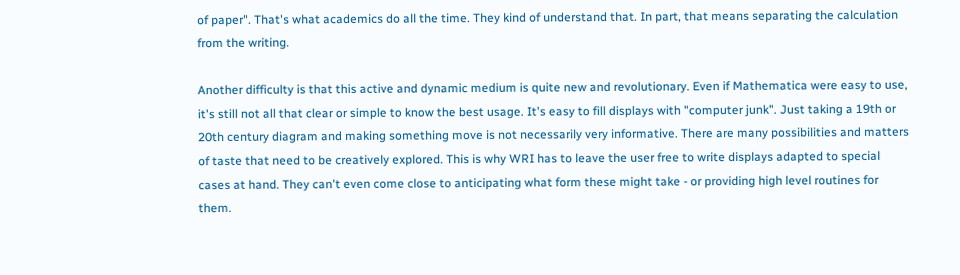of paper". That's what academics do all the time. They kind of understand that. In part, that means separating the calculation from the writing.

Another difficulty is that this active and dynamic medium is quite new and revolutionary. Even if Mathematica were easy to use, it's still not all that clear or simple to know the best usage. It's easy to fill displays with "computer junk". Just taking a 19th or 20th century diagram and making something move is not necessarily very informative. There are many possibilities and matters of taste that need to be creatively explored. This is why WRI has to leave the user free to write displays adapted to special cases at hand. They can't even come close to anticipating what form these might take - or providing high level routines for them.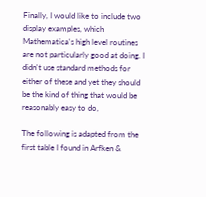Finally, I would like to include two display examples, which Mathematica's high level routines are not particularly good at doing. I didn't use standard methods for either of these and yet they should be the kind of thing that would be reasonably easy to do,

The following is adapted from the first table I found in Arfken &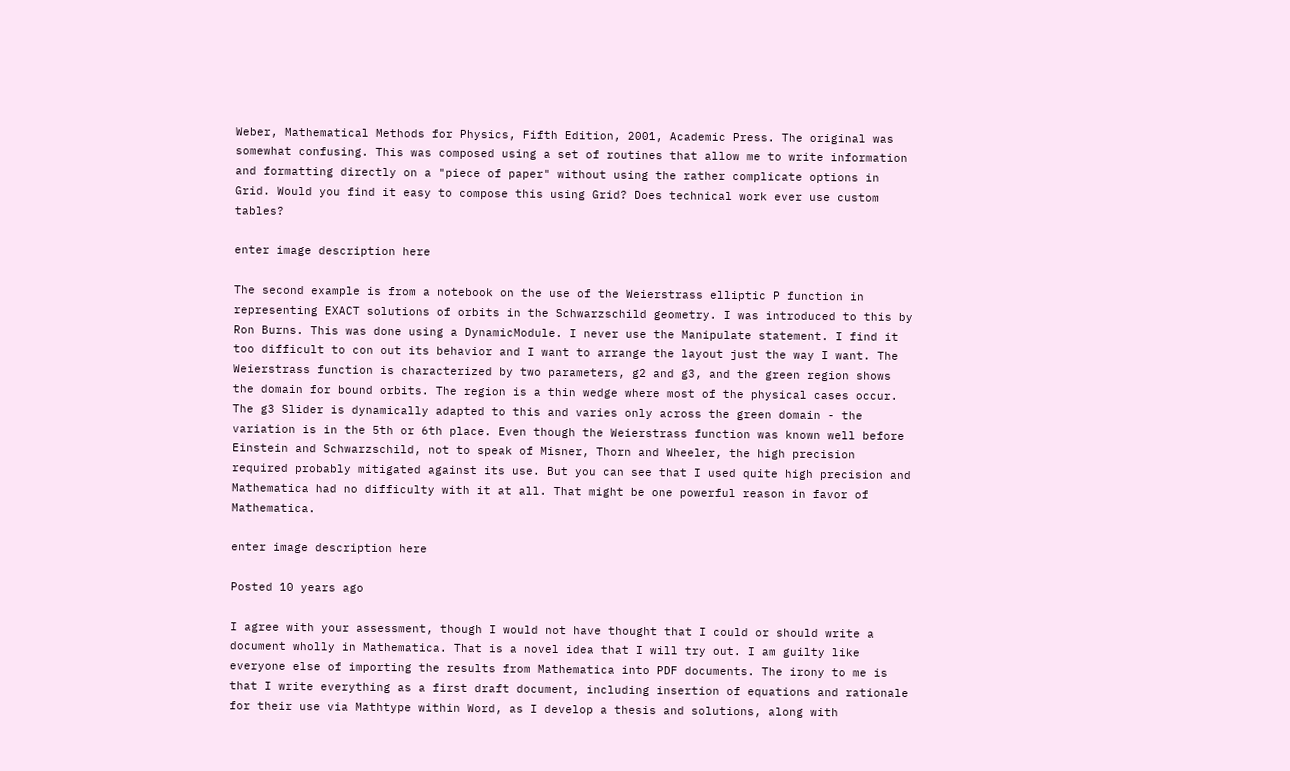Weber, Mathematical Methods for Physics, Fifth Edition, 2001, Academic Press. The original was somewhat confusing. This was composed using a set of routines that allow me to write information and formatting directly on a "piece of paper" without using the rather complicate options in Grid. Would you find it easy to compose this using Grid? Does technical work ever use custom tables?

enter image description here

The second example is from a notebook on the use of the Weierstrass elliptic P function in representing EXACT solutions of orbits in the Schwarzschild geometry. I was introduced to this by Ron Burns. This was done using a DynamicModule. I never use the Manipulate statement. I find it too difficult to con out its behavior and I want to arrange the layout just the way I want. The Weierstrass function is characterized by two parameters, g2 and g3, and the green region shows the domain for bound orbits. The region is a thin wedge where most of the physical cases occur. The g3 Slider is dynamically adapted to this and varies only across the green domain - the variation is in the 5th or 6th place. Even though the Weierstrass function was known well before Einstein and Schwarzschild, not to speak of Misner, Thorn and Wheeler, the high precision required probably mitigated against its use. But you can see that I used quite high precision and Mathematica had no difficulty with it at all. That might be one powerful reason in favor of Mathematica.

enter image description here

Posted 10 years ago

I agree with your assessment, though I would not have thought that I could or should write a document wholly in Mathematica. That is a novel idea that I will try out. I am guilty like everyone else of importing the results from Mathematica into PDF documents. The irony to me is that I write everything as a first draft document, including insertion of equations and rationale for their use via Mathtype within Word, as I develop a thesis and solutions, along with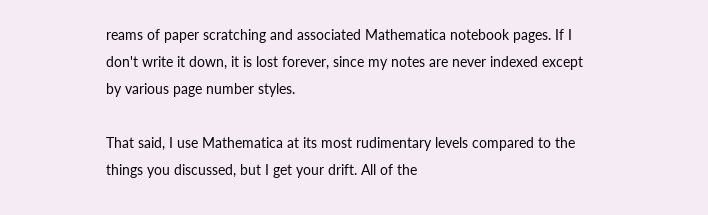reams of paper scratching and associated Mathematica notebook pages. If I don't write it down, it is lost forever, since my notes are never indexed except by various page number styles.

That said, I use Mathematica at its most rudimentary levels compared to the things you discussed, but I get your drift. All of the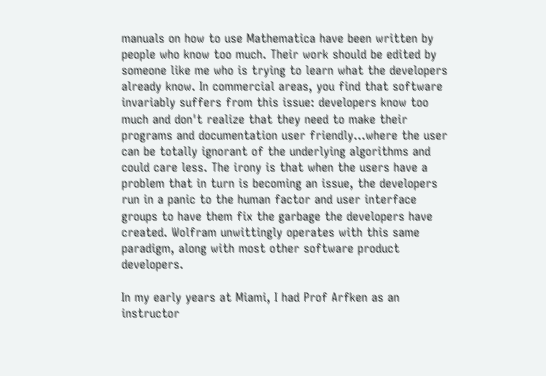manuals on how to use Mathematica have been written by people who know too much. Their work should be edited by someone like me who is trying to learn what the developers already know. In commercial areas, you find that software invariably suffers from this issue: developers know too much and don't realize that they need to make their programs and documentation user friendly...where the user can be totally ignorant of the underlying algorithms and could care less. The irony is that when the users have a problem that in turn is becoming an issue, the developers run in a panic to the human factor and user interface groups to have them fix the garbage the developers have created. Wolfram unwittingly operates with this same paradigm, along with most other software product developers.

In my early years at Miami, I had Prof Arfken as an instructor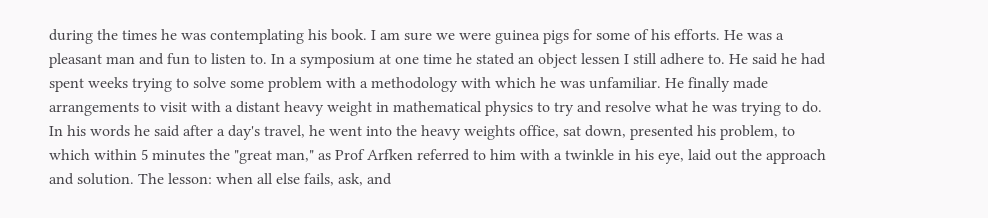during the times he was contemplating his book. I am sure we were guinea pigs for some of his efforts. He was a pleasant man and fun to listen to. In a symposium at one time he stated an object lessen I still adhere to. He said he had spent weeks trying to solve some problem with a methodology with which he was unfamiliar. He finally made arrangements to visit with a distant heavy weight in mathematical physics to try and resolve what he was trying to do. In his words he said after a day's travel, he went into the heavy weights office, sat down, presented his problem, to which within 5 minutes the "great man," as Prof Arfken referred to him with a twinkle in his eye, laid out the approach and solution. The lesson: when all else fails, ask, and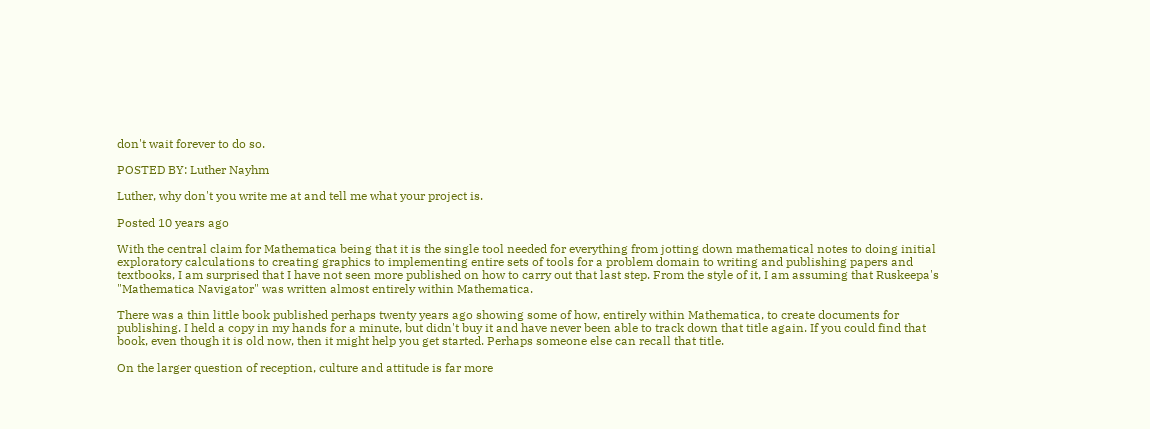don't wait forever to do so.

POSTED BY: Luther Nayhm

Luther, why don't you write me at and tell me what your project is.

Posted 10 years ago

With the central claim for Mathematica being that it is the single tool needed for everything from jotting down mathematical notes to doing initial exploratory calculations to creating graphics to implementing entire sets of tools for a problem domain to writing and publishing papers and textbooks, I am surprised that I have not seen more published on how to carry out that last step. From the style of it, I am assuming that Ruskeepa's "Mathematica Navigator" was written almost entirely within Mathematica.

There was a thin little book published perhaps twenty years ago showing some of how, entirely within Mathematica, to create documents for publishing. I held a copy in my hands for a minute, but didn't buy it and have never been able to track down that title again. If you could find that book, even though it is old now, then it might help you get started. Perhaps someone else can recall that title.

On the larger question of reception, culture and attitude is far more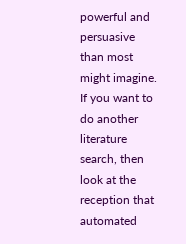powerful and persuasive than most might imagine. If you want to do another literature search, then look at the reception that automated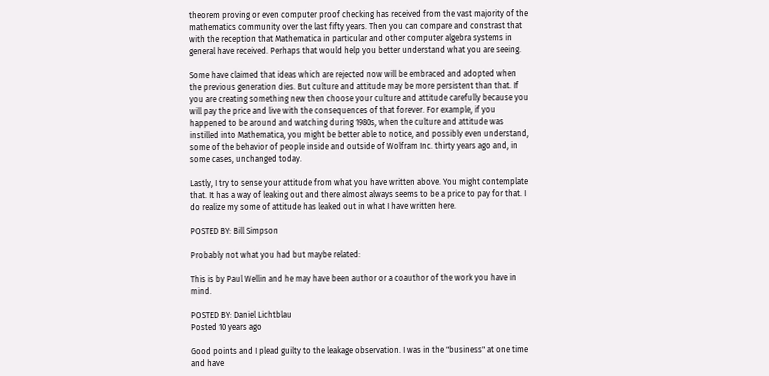theorem proving or even computer proof checking has received from the vast majority of the mathematics community over the last fifty years. Then you can compare and constrast that with the reception that Mathematica in particular and other computer algebra systems in general have received. Perhaps that would help you better understand what you are seeing.

Some have claimed that ideas which are rejected now will be embraced and adopted when the previous generation dies. But culture and attitude may be more persistent than that. If you are creating something new then choose your culture and attitude carefully because you will pay the price and live with the consequences of that forever. For example, if you happened to be around and watching during 1980s, when the culture and attitude was instilled into Mathematica, you might be better able to notice, and possibly even understand, some of the behavior of people inside and outside of Wolfram Inc. thirty years ago and, in some cases, unchanged today.

Lastly, I try to sense your attitude from what you have written above. You might contemplate that. It has a way of leaking out and there almost always seems to be a price to pay for that. I do realize my some of attitude has leaked out in what I have written here.

POSTED BY: Bill Simpson

Probably not what you had but maybe related:

This is by Paul Wellin and he may have been author or a coauthor of the work you have in mind.

POSTED BY: Daniel Lichtblau
Posted 10 years ago

Good points and I plead guilty to the leakage observation. I was in the "business" at one time and have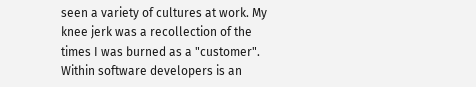seen a variety of cultures at work. My knee jerk was a recollection of the times I was burned as a "customer". Within software developers is an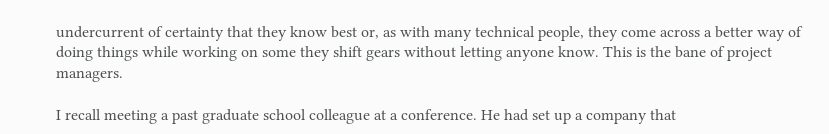undercurrent of certainty that they know best or, as with many technical people, they come across a better way of doing things while working on some they shift gears without letting anyone know. This is the bane of project managers.

I recall meeting a past graduate school colleague at a conference. He had set up a company that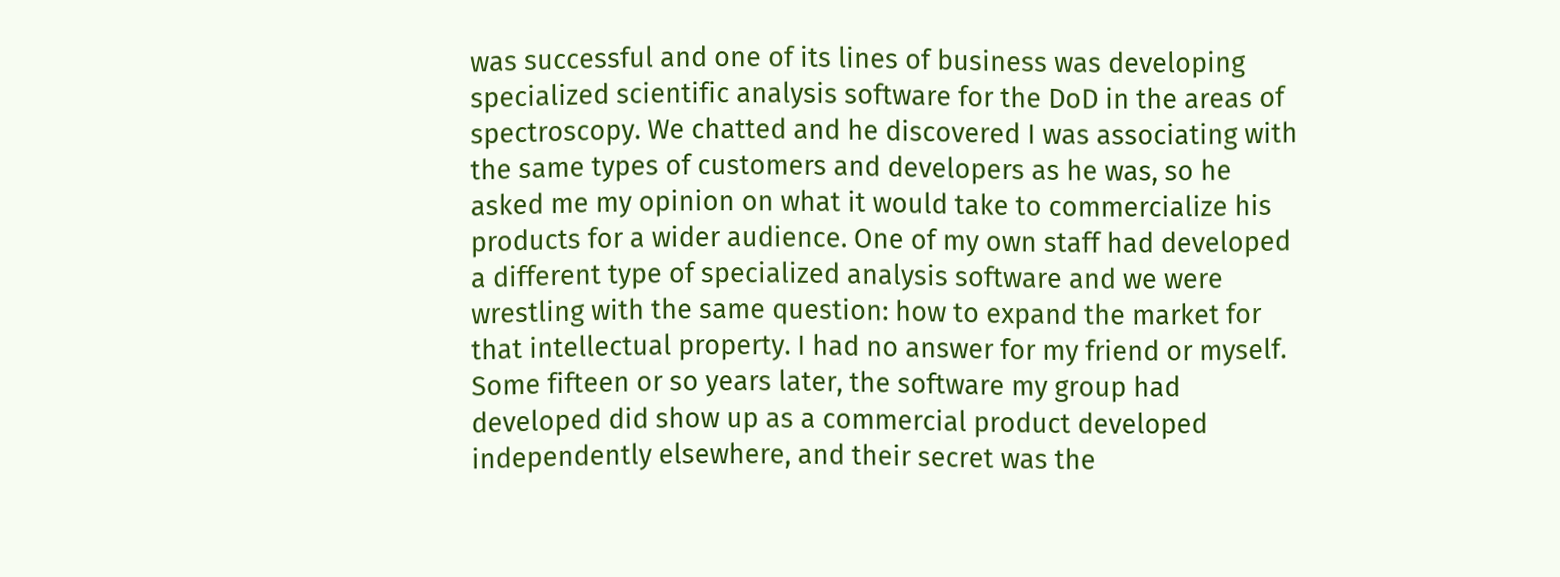was successful and one of its lines of business was developing specialized scientific analysis software for the DoD in the areas of spectroscopy. We chatted and he discovered I was associating with the same types of customers and developers as he was, so he asked me my opinion on what it would take to commercialize his products for a wider audience. One of my own staff had developed a different type of specialized analysis software and we were wrestling with the same question: how to expand the market for that intellectual property. I had no answer for my friend or myself. Some fifteen or so years later, the software my group had developed did show up as a commercial product developed independently elsewhere, and their secret was the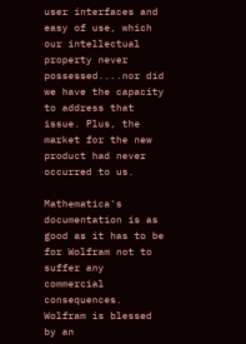user interfaces and easy of use, which our intellectual property never possessed....nor did we have the capacity to address that issue. Plus, the market for the new product had never occurred to us.

Mathematica's documentation is as good as it has to be for Wolfram not to suffer any commercial consequences. Wolfram is blessed by an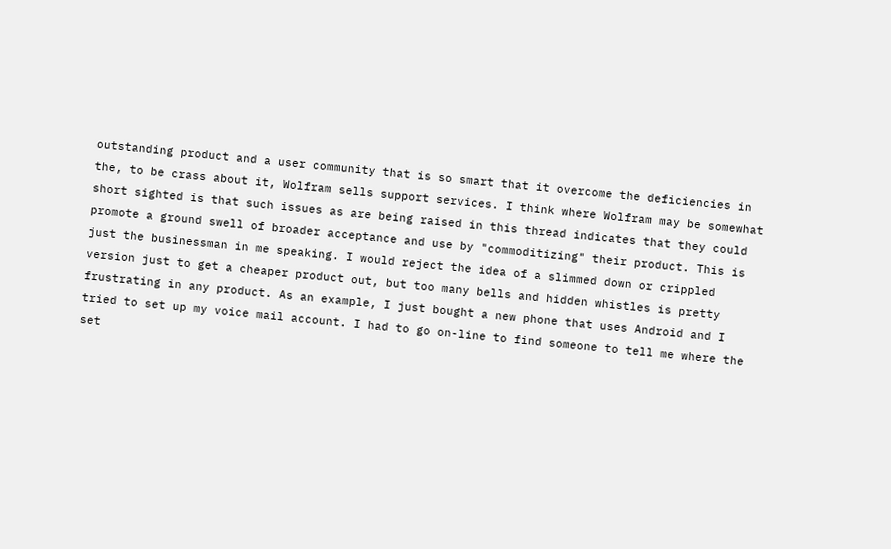outstanding product and a user community that is so smart that it overcome the deficiencies in the, to be crass about it, Wolfram sells support services. I think where Wolfram may be somewhat short sighted is that such issues as are being raised in this thread indicates that they could promote a ground swell of broader acceptance and use by "commoditizing" their product. This is just the businessman in me speaking. I would reject the idea of a slimmed down or crippled version just to get a cheaper product out, but too many bells and hidden whistles is pretty frustrating in any product. As an example, I just bought a new phone that uses Android and I tried to set up my voice mail account. I had to go on-line to find someone to tell me where the set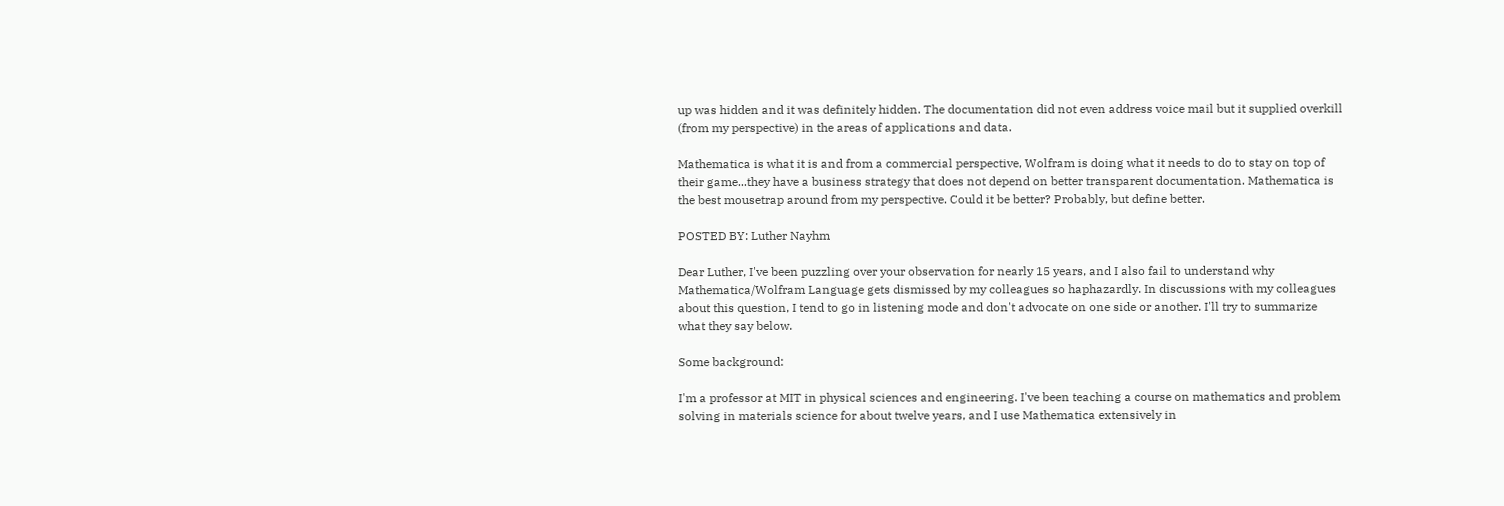up was hidden and it was definitely hidden. The documentation did not even address voice mail but it supplied overkill (from my perspective) in the areas of applications and data.

Mathematica is what it is and from a commercial perspective, Wolfram is doing what it needs to do to stay on top of their game...they have a business strategy that does not depend on better transparent documentation. Mathematica is the best mousetrap around from my perspective. Could it be better? Probably, but define better.

POSTED BY: Luther Nayhm

Dear Luther, I've been puzzling over your observation for nearly 15 years, and I also fail to understand why Mathematica/Wolfram Language gets dismissed by my colleagues so haphazardly. In discussions with my colleagues about this question, I tend to go in listening mode and don't advocate on one side or another. I'll try to summarize what they say below.

Some background:

I'm a professor at MIT in physical sciences and engineering. I've been teaching a course on mathematics and problem solving in materials science for about twelve years, and I use Mathematica extensively in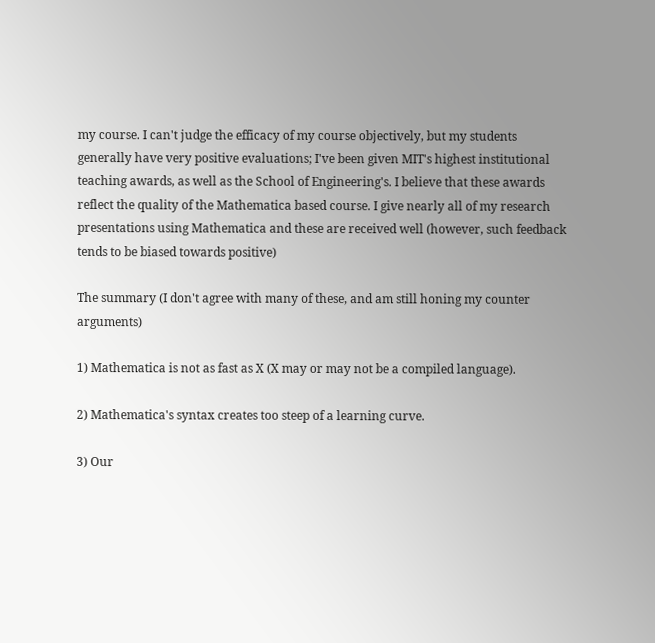my course. I can't judge the efficacy of my course objectively, but my students generally have very positive evaluations; I've been given MIT's highest institutional teaching awards, as well as the School of Engineering's. I believe that these awards reflect the quality of the Mathematica based course. I give nearly all of my research presentations using Mathematica and these are received well (however, such feedback tends to be biased towards positive)

The summary (I don't agree with many of these, and am still honing my counter arguments)

1) Mathematica is not as fast as X (X may or may not be a compiled language).

2) Mathematica's syntax creates too steep of a learning curve.

3) Our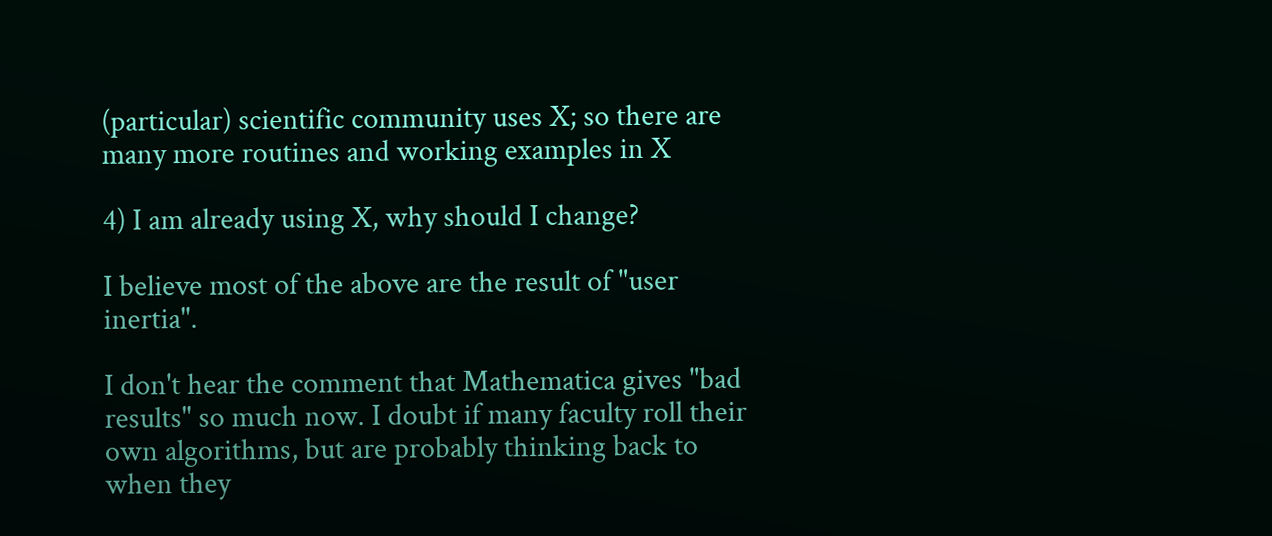(particular) scientific community uses X; so there are many more routines and working examples in X

4) I am already using X, why should I change?

I believe most of the above are the result of "user inertia".

I don't hear the comment that Mathematica gives "bad results" so much now. I doubt if many faculty roll their own algorithms, but are probably thinking back to when they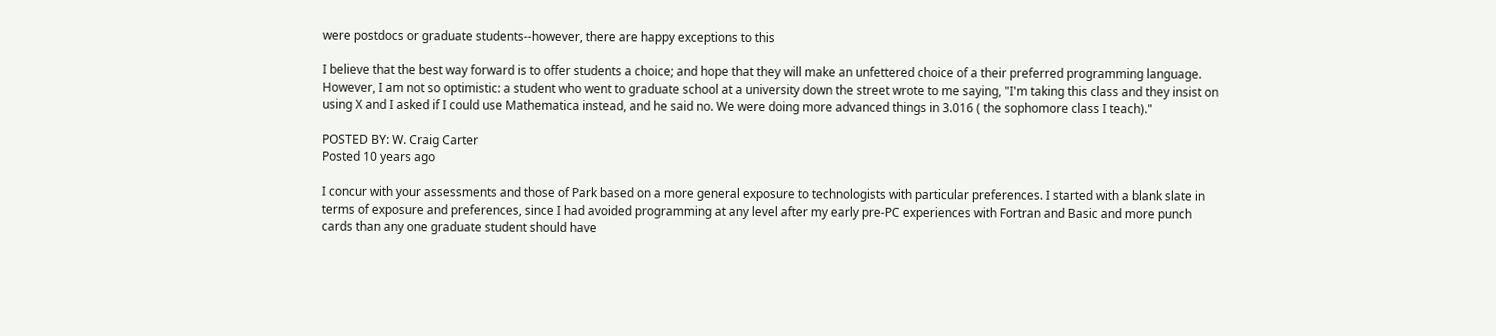were postdocs or graduate students--however, there are happy exceptions to this

I believe that the best way forward is to offer students a choice; and hope that they will make an unfettered choice of a their preferred programming language. However, I am not so optimistic: a student who went to graduate school at a university down the street wrote to me saying, "I'm taking this class and they insist on using X and I asked if I could use Mathematica instead, and he said no. We were doing more advanced things in 3.016 ( the sophomore class I teach)."

POSTED BY: W. Craig Carter
Posted 10 years ago

I concur with your assessments and those of Park based on a more general exposure to technologists with particular preferences. I started with a blank slate in terms of exposure and preferences, since I had avoided programming at any level after my early pre-PC experiences with Fortran and Basic and more punch cards than any one graduate student should have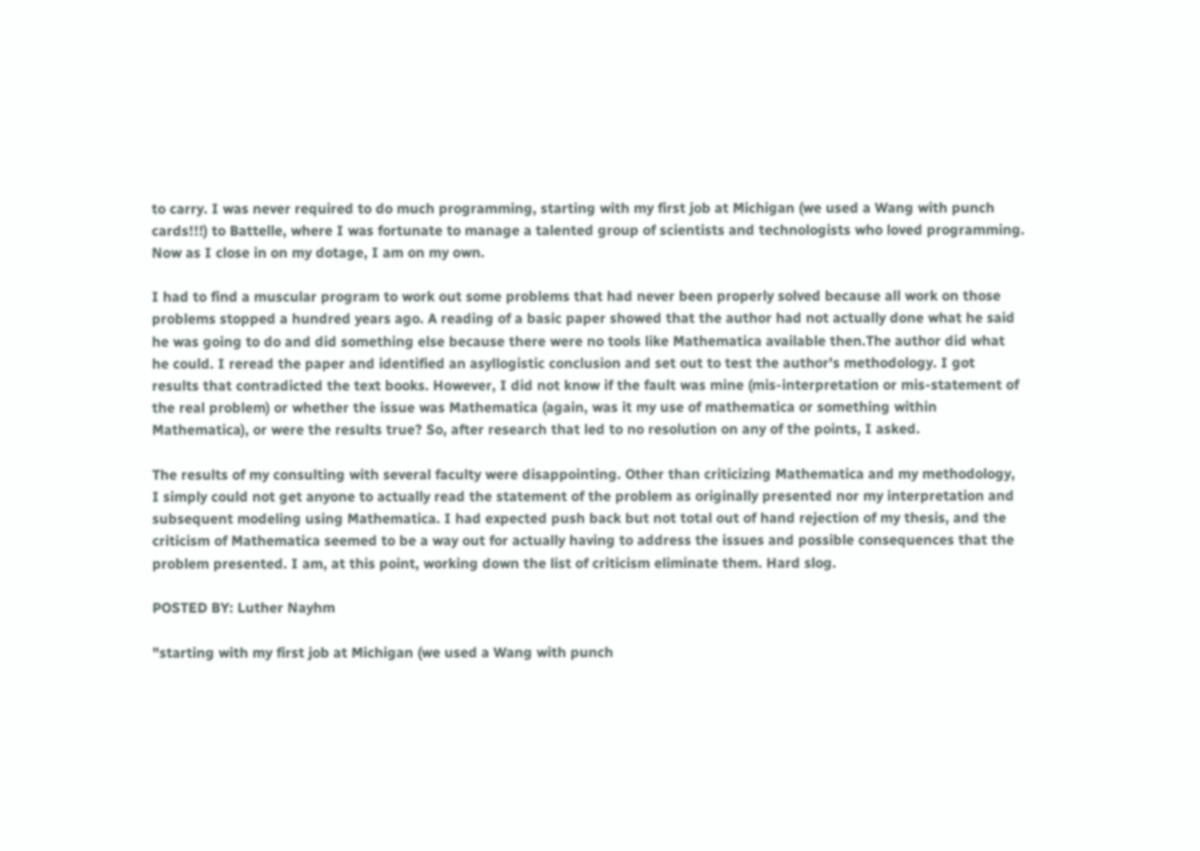to carry. I was never required to do much programming, starting with my first job at Michigan (we used a Wang with punch cards!!!) to Battelle, where I was fortunate to manage a talented group of scientists and technologists who loved programming. Now as I close in on my dotage, I am on my own.

I had to find a muscular program to work out some problems that had never been properly solved because all work on those problems stopped a hundred years ago. A reading of a basic paper showed that the author had not actually done what he said he was going to do and did something else because there were no tools like Mathematica available then.The author did what he could. I reread the paper and identified an asyllogistic conclusion and set out to test the author's methodology. I got results that contradicted the text books. However, I did not know if the fault was mine (mis-interpretation or mis-statement of the real problem) or whether the issue was Mathematica (again, was it my use of mathematica or something within Mathematica), or were the results true? So, after research that led to no resolution on any of the points, I asked.

The results of my consulting with several faculty were disappointing. Other than criticizing Mathematica and my methodology, I simply could not get anyone to actually read the statement of the problem as originally presented nor my interpretation and subsequent modeling using Mathematica. I had expected push back but not total out of hand rejection of my thesis, and the criticism of Mathematica seemed to be a way out for actually having to address the issues and possible consequences that the problem presented. I am, at this point, working down the list of criticism eliminate them. Hard slog.

POSTED BY: Luther Nayhm

"starting with my first job at Michigan (we used a Wang with punch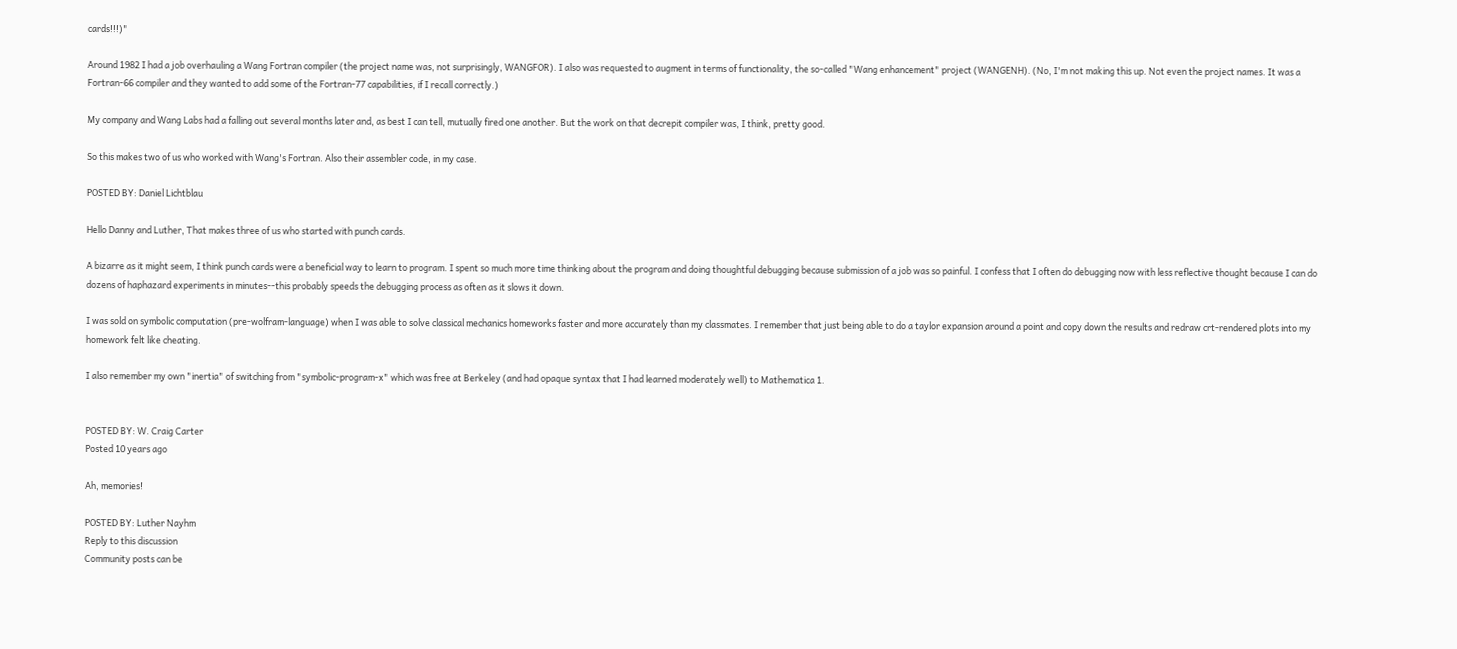cards!!!)"

Around 1982 I had a job overhauling a Wang Fortran compiler (the project name was, not surprisingly, WANGFOR). I also was requested to augment in terms of functionality, the so-called "Wang enhancement" project (WANGENH). (No, I'm not making this up. Not even the project names. It was a Fortran-66 compiler and they wanted to add some of the Fortran-77 capabilities, if I recall correctly.)

My company and Wang Labs had a falling out several months later and, as best I can tell, mutually fired one another. But the work on that decrepit compiler was, I think, pretty good.

So this makes two of us who worked with Wang's Fortran. Also their assembler code, in my case.

POSTED BY: Daniel Lichtblau

Hello Danny and Luther, That makes three of us who started with punch cards.

A bizarre as it might seem, I think punch cards were a beneficial way to learn to program. I spent so much more time thinking about the program and doing thoughtful debugging because submission of a job was so painful. I confess that I often do debugging now with less reflective thought because I can do dozens of haphazard experiments in minutes--this probably speeds the debugging process as often as it slows it down.

I was sold on symbolic computation (pre-wolfram-language) when I was able to solve classical mechanics homeworks faster and more accurately than my classmates. I remember that just being able to do a taylor expansion around a point and copy down the results and redraw crt-rendered plots into my homework felt like cheating.

I also remember my own "inertia" of switching from "symbolic-program-x" which was free at Berkeley (and had opaque syntax that I had learned moderately well) to Mathematica 1.


POSTED BY: W. Craig Carter
Posted 10 years ago

Ah, memories!

POSTED BY: Luther Nayhm
Reply to this discussion
Community posts can be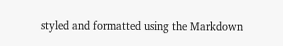styled and formatted using the Markdown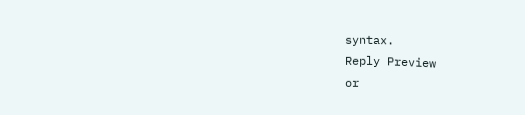syntax.
Reply Preview
or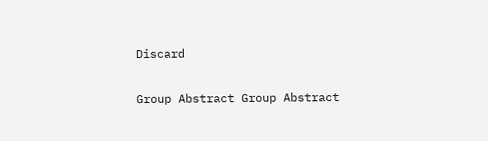Discard

Group Abstract Group Abstract